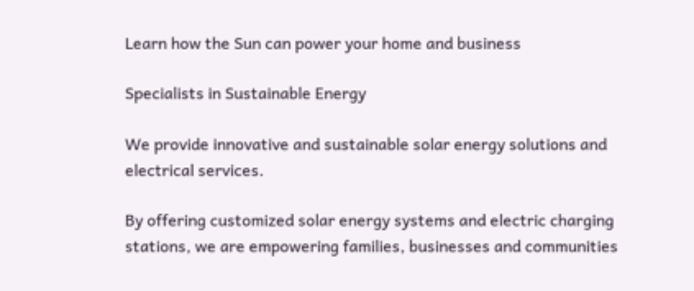Learn how the Sun can power your home and business

Specialists in Sustainable Energy

We provide innovative and sustainable solar energy solutions and electrical services.

By offering customized solar energy systems and electric charging stations, we are empowering families, businesses and communities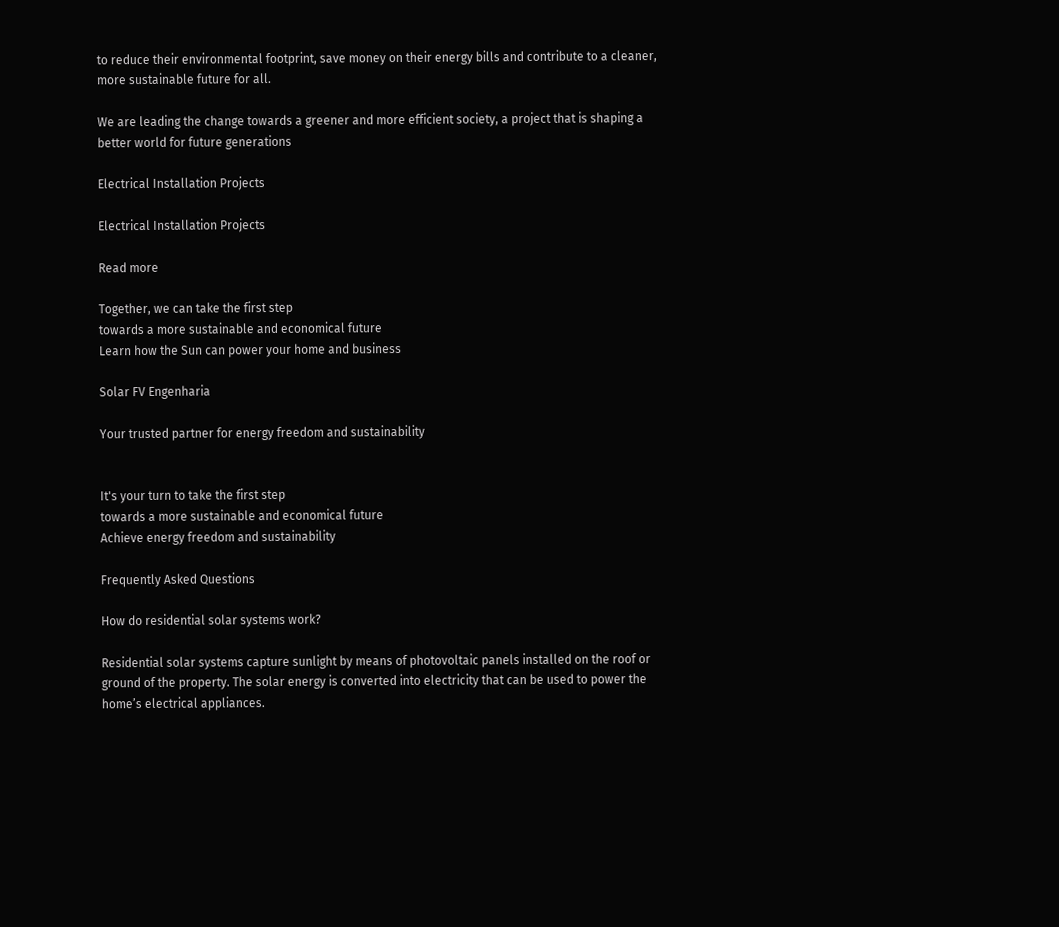to reduce their environmental footprint, save money on their energy bills and contribute to a cleaner, more sustainable future for all.

We are leading the change towards a greener and more efficient society, a project that is shaping a better world for future generations

Electrical Installation Projects

Electrical Installation Projects

Read more

Together, we can take the first step
towards a more sustainable and economical future
Learn how the Sun can power your home and business

Solar FV Engenharia

Your trusted partner for energy freedom and sustainability


It's your turn to take the first step
towards a more sustainable and economical future
Achieve energy freedom and sustainability

Frequently Asked Questions

How do residential solar systems work?

Residential solar systems capture sunlight by means of photovoltaic panels installed on the roof or ground of the property. The solar energy is converted into electricity that can be used to power the home’s electrical appliances.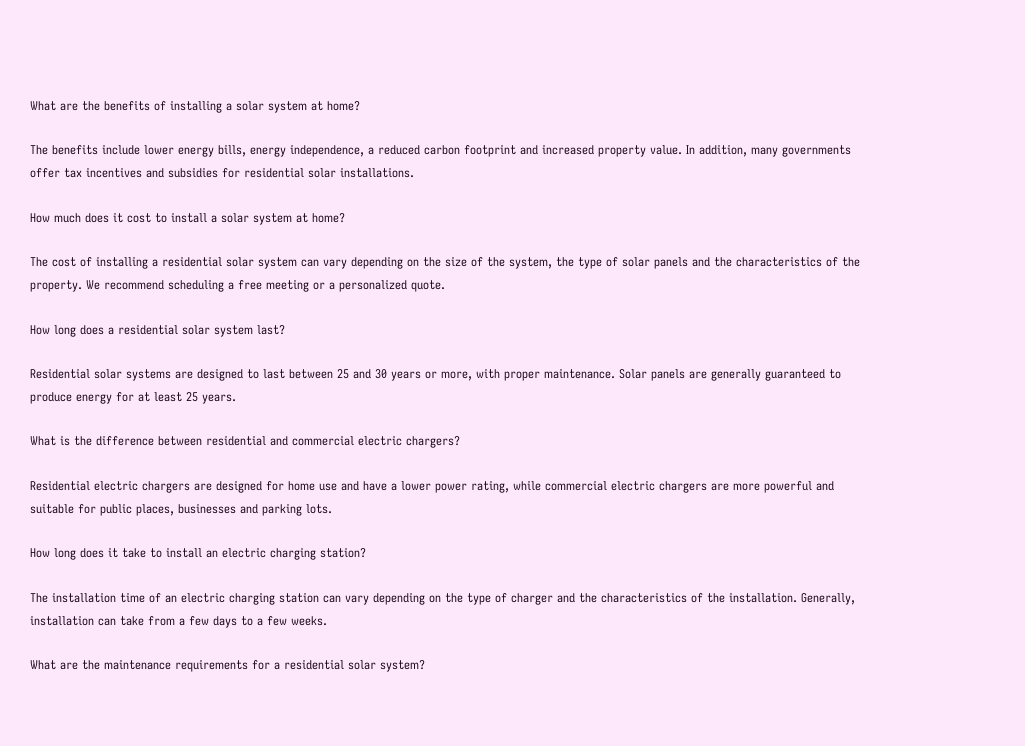What are the benefits of installing a solar system at home?

The benefits include lower energy bills, energy independence, a reduced carbon footprint and increased property value. In addition, many governments offer tax incentives and subsidies for residential solar installations.

How much does it cost to install a solar system at home?

The cost of installing a residential solar system can vary depending on the size of the system, the type of solar panels and the characteristics of the property. We recommend scheduling a free meeting or a personalized quote.

How long does a residential solar system last?

Residential solar systems are designed to last between 25 and 30 years or more, with proper maintenance. Solar panels are generally guaranteed to produce energy for at least 25 years.

What is the difference between residential and commercial electric chargers?

Residential electric chargers are designed for home use and have a lower power rating, while commercial electric chargers are more powerful and suitable for public places, businesses and parking lots.

How long does it take to install an electric charging station?

The installation time of an electric charging station can vary depending on the type of charger and the characteristics of the installation. Generally, installation can take from a few days to a few weeks.

What are the maintenance requirements for a residential solar system?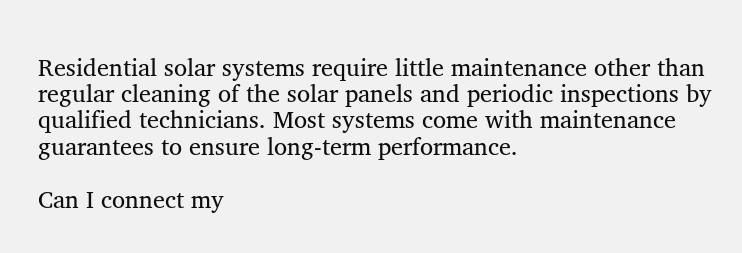Residential solar systems require little maintenance other than regular cleaning of the solar panels and periodic inspections by qualified technicians. Most systems come with maintenance guarantees to ensure long-term performance.

Can I connect my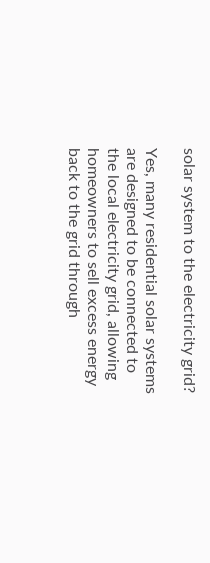solar system to the electricity grid?

Yes, many residential solar systems are designed to be connected to the local electricity grid, allowing homeowners to sell excess energy back to the grid through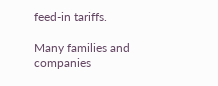feed-in tariffs.

Many families and companies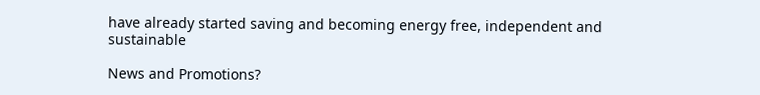have already started saving and becoming energy free, independent and sustainable

News and Promotions?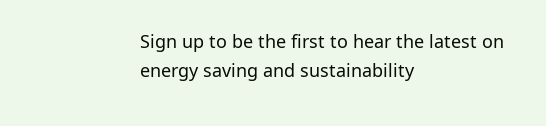Sign up to be the first to hear the latest on energy saving and sustainability